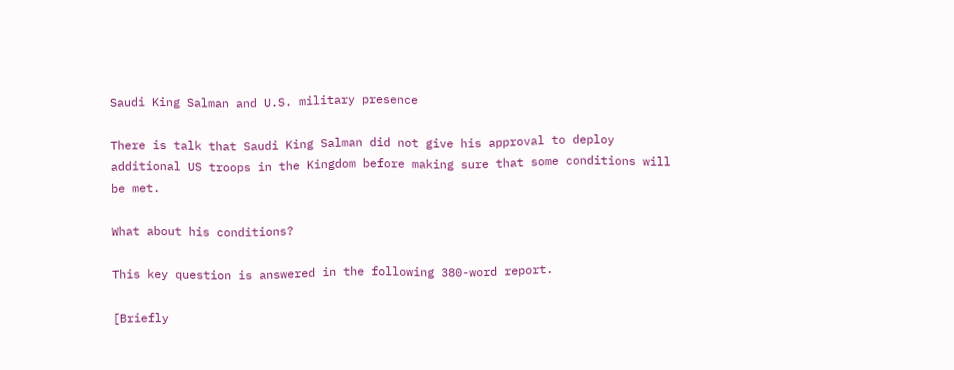Saudi King Salman and U.S. military presence

There is talk that Saudi King Salman did not give his approval to deploy additional US troops in the Kingdom before making sure that some conditions will be met.

What about his conditions?

This key question is answered in the following 380-word report.

[Briefly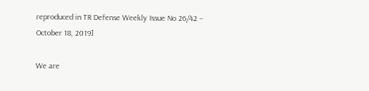reproduced in TR Defense Weekly Issue No 26/42 – October 18, 2019]

We are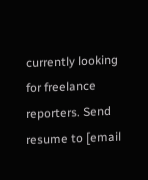currently looking for freelance reporters. Send resume to [email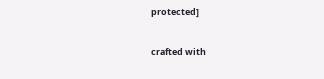protected]

crafted with